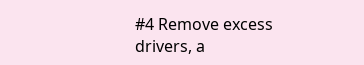#4 Remove excess drivers, a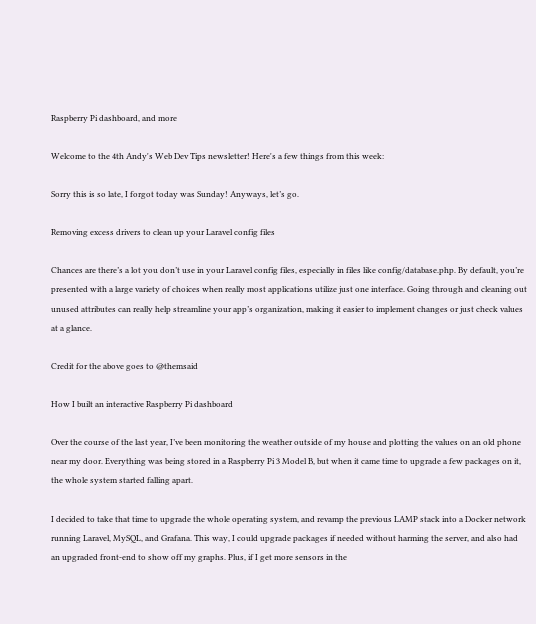Raspberry Pi dashboard, and more

Welcome to the 4th Andy's Web Dev Tips newsletter! Here's a few things from this week:

Sorry this is so late, I forgot today was Sunday! Anyways, let’s go.

Removing excess drivers to clean up your Laravel config files

Chances are there’s a lot you don’t use in your Laravel config files, especially in files like config/database.php. By default, you’re presented with a large variety of choices when really most applications utilize just one interface. Going through and cleaning out unused attributes can really help streamline your app’s organization, making it easier to implement changes or just check values at a glance.

Credit for the above goes to @themsaid

How I built an interactive Raspberry Pi dashboard

Over the course of the last year, I’ve been monitoring the weather outside of my house and plotting the values on an old phone near my door. Everything was being stored in a Raspberry Pi 3 Model B, but when it came time to upgrade a few packages on it, the whole system started falling apart.

I decided to take that time to upgrade the whole operating system, and revamp the previous LAMP stack into a Docker network running Laravel, MySQL, and Grafana. This way, I could upgrade packages if needed without harming the server, and also had an upgraded front-end to show off my graphs. Plus, if I get more sensors in the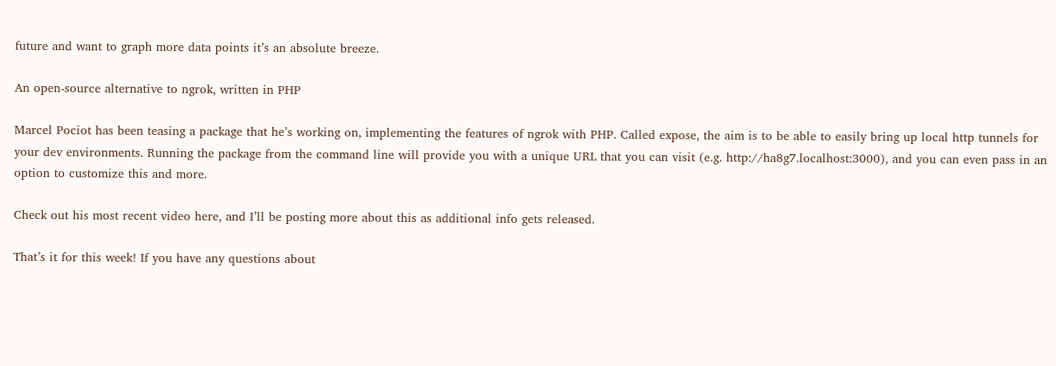future and want to graph more data points it’s an absolute breeze.

An open-source alternative to ngrok, written in PHP

Marcel Pociot has been teasing a package that he’s working on, implementing the features of ngrok with PHP. Called expose, the aim is to be able to easily bring up local http tunnels for your dev environments. Running the package from the command line will provide you with a unique URL that you can visit (e.g. http://ha8g7.localhost:3000), and you can even pass in an option to customize this and more.

Check out his most recent video here, and I’ll be posting more about this as additional info gets released.

That’s it for this week! If you have any questions about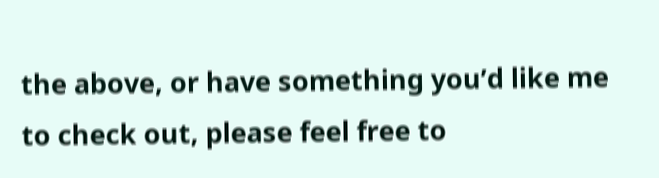the above, or have something you’d like me to check out, please feel free to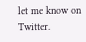let me know on Twitter.